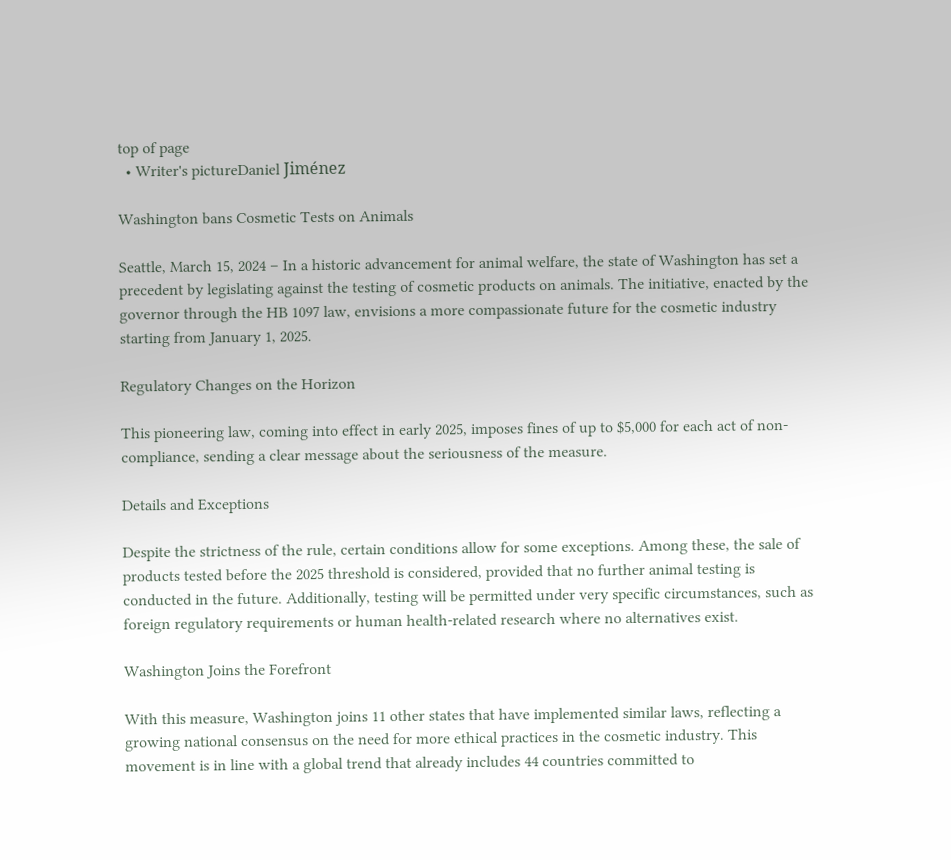top of page
  • Writer's pictureDaniel Jiménez

Washington bans Cosmetic Tests on Animals

Seattle, March 15, 2024 – In a historic advancement for animal welfare, the state of Washington has set a precedent by legislating against the testing of cosmetic products on animals. The initiative, enacted by the governor through the HB 1097 law, envisions a more compassionate future for the cosmetic industry starting from January 1, 2025.

Regulatory Changes on the Horizon

This pioneering law, coming into effect in early 2025, imposes fines of up to $5,000 for each act of non-compliance, sending a clear message about the seriousness of the measure.

Details and Exceptions

Despite the strictness of the rule, certain conditions allow for some exceptions. Among these, the sale of products tested before the 2025 threshold is considered, provided that no further animal testing is conducted in the future. Additionally, testing will be permitted under very specific circumstances, such as foreign regulatory requirements or human health-related research where no alternatives exist.

Washington Joins the Forefront

With this measure, Washington joins 11 other states that have implemented similar laws, reflecting a growing national consensus on the need for more ethical practices in the cosmetic industry. This movement is in line with a global trend that already includes 44 countries committed to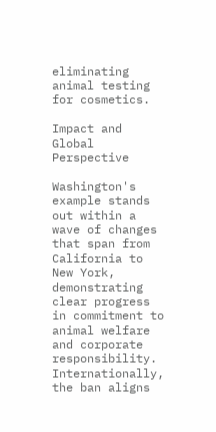eliminating animal testing for cosmetics.

Impact and Global Perspective

Washington's example stands out within a wave of changes that span from California to New York, demonstrating clear progress in commitment to animal welfare and corporate responsibility. Internationally, the ban aligns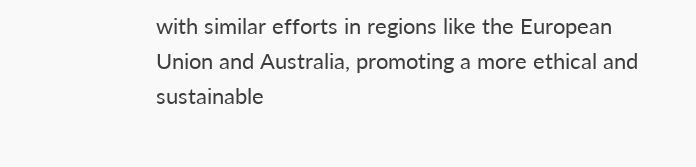with similar efforts in regions like the European Union and Australia, promoting a more ethical and sustainable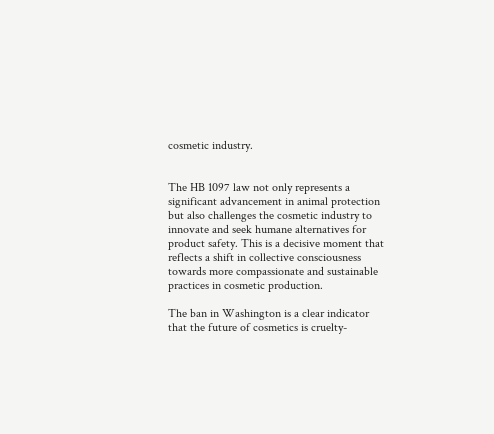cosmetic industry.


The HB 1097 law not only represents a significant advancement in animal protection but also challenges the cosmetic industry to innovate and seek humane alternatives for product safety. This is a decisive moment that reflects a shift in collective consciousness towards more compassionate and sustainable practices in cosmetic production.

The ban in Washington is a clear indicator that the future of cosmetics is cruelty-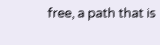free, a path that is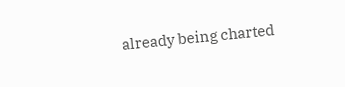already being charted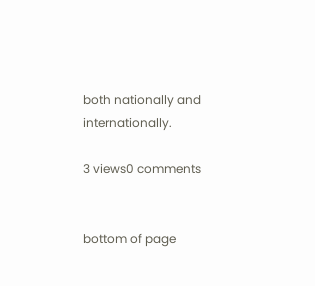both nationally and internationally.

3 views0 comments


bottom of page